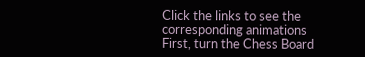Click the links to see the corresponding animations
First, turn the Chess Board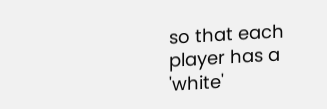so that each player has a 'white'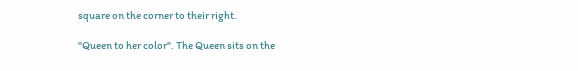square on the corner to their right.

"Queen to her color". The Queen sits on the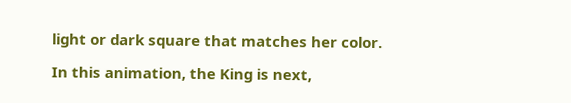light or dark square that matches her color.

In this animation, the King is next,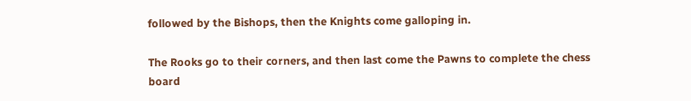followed by the Bishops, then the Knights come galloping in.

The Rooks go to their corners, and then last come the Pawns to complete the chess board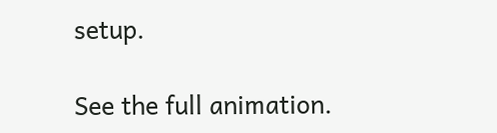setup.

See the full animation.